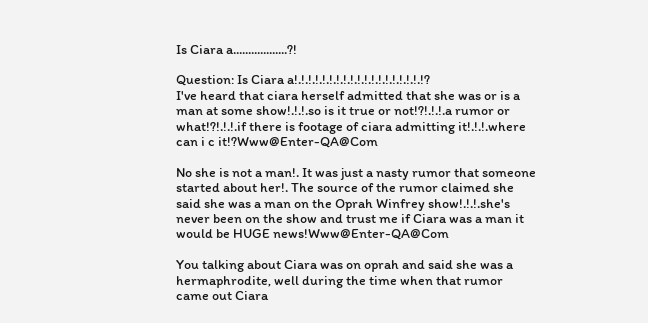Is Ciara a..................?!

Question: Is Ciara a!.!.!.!.!.!.!.!.!.!.!.!.!.!.!.!.!.!.!?
I've heard that ciara herself admitted that she was or is a man at some show!.!.!.so is it true or not!?!.!.!.a rumor or what!?!.!.!.if there is footage of ciara admitting it!.!.!.where can i c it!?Www@Enter-QA@Com

No she is not a man!. It was just a nasty rumor that someone started about her!. The source of the rumor claimed she said she was a man on the Oprah Winfrey show!.!.!.she's never been on the show and trust me if Ciara was a man it would be HUGE news!Www@Enter-QA@Com

You talking about Ciara was on oprah and said she was a hermaphrodite, well during the time when that rumor came out Ciara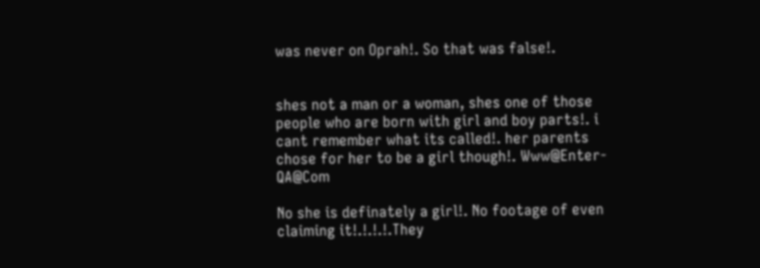was never on Oprah!. So that was false!.


shes not a man or a woman, shes one of those people who are born with girl and boy parts!. i cant remember what its called!. her parents chose for her to be a girl though!. Www@Enter-QA@Com

No she is definately a girl!. No footage of even claiming it!.!.!.!.They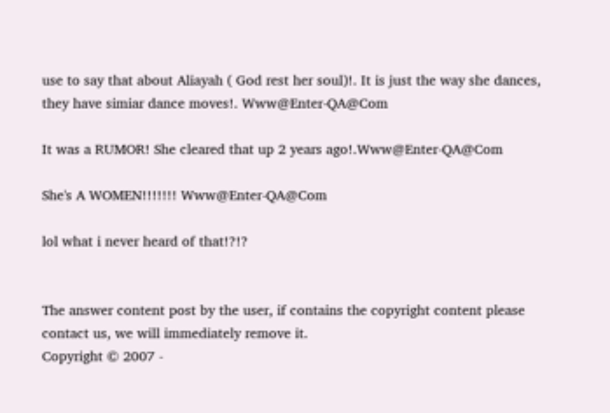use to say that about Aliayah ( God rest her soul)!. It is just the way she dances, they have simiar dance moves!. Www@Enter-QA@Com

It was a RUMOR! She cleared that up 2 years ago!.Www@Enter-QA@Com

She's A WOMEN!!!!!!! Www@Enter-QA@Com

lol what i never heard of that!?!?


The answer content post by the user, if contains the copyright content please contact us, we will immediately remove it.
Copyright © 2007 -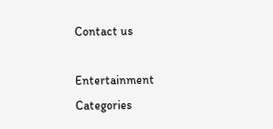Contact us

Entertainment Categories